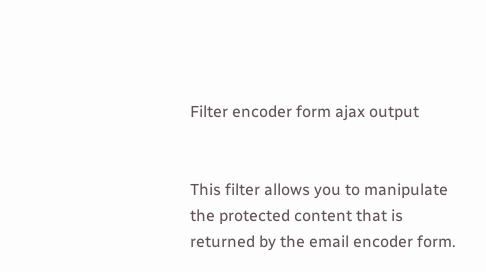Filter encoder form ajax output


This filter allows you to manipulate the protected content that is returned by the email encoder form.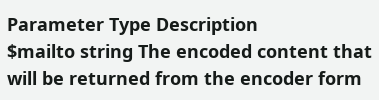Parameter Type Description
$mailto string The encoded content that will be returned from the encoder form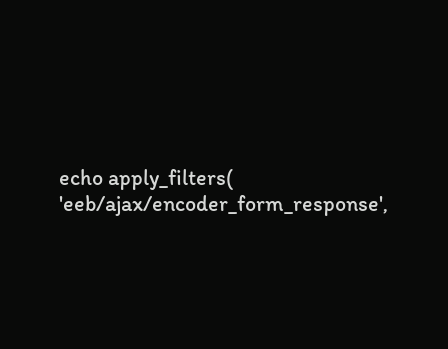echo apply_filters( 'eeb/ajax/encoder_form_response',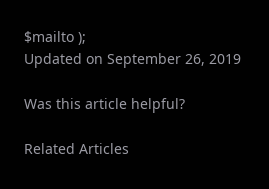$mailto );
Updated on September 26, 2019

Was this article helpful?

Related Articles